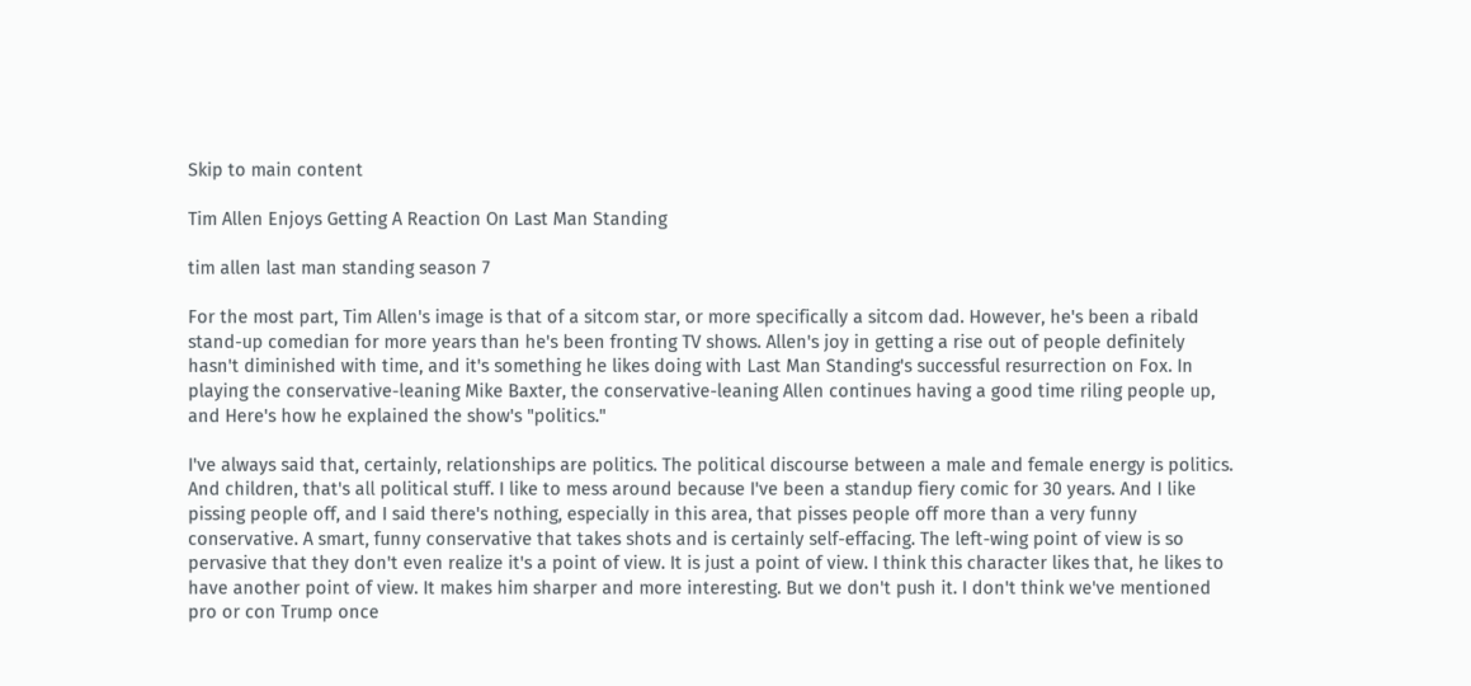Skip to main content

Tim Allen Enjoys Getting A Reaction On Last Man Standing

tim allen last man standing season 7

For the most part, Tim Allen's image is that of a sitcom star, or more specifically a sitcom dad. However, he's been a ribald stand-up comedian for more years than he's been fronting TV shows. Allen's joy in getting a rise out of people definitely hasn't diminished with time, and it's something he likes doing with Last Man Standing's successful resurrection on Fox. In playing the conservative-leaning Mike Baxter, the conservative-leaning Allen continues having a good time riling people up, and Here's how he explained the show's "politics."

I've always said that, certainly, relationships are politics. The political discourse between a male and female energy is politics. And children, that's all political stuff. I like to mess around because I've been a standup fiery comic for 30 years. And I like pissing people off, and I said there's nothing, especially in this area, that pisses people off more than a very funny conservative. A smart, funny conservative that takes shots and is certainly self-effacing. The left-wing point of view is so pervasive that they don't even realize it's a point of view. It is just a point of view. I think this character likes that, he likes to have another point of view. It makes him sharper and more interesting. But we don't push it. I don't think we've mentioned pro or con Trump once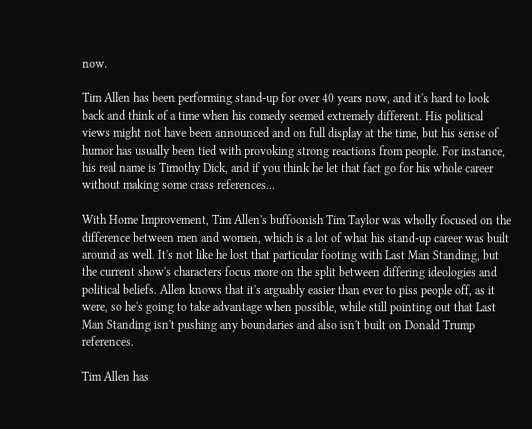now.

Tim Allen has been performing stand-up for over 40 years now, and it's hard to look back and think of a time when his comedy seemed extremely different. His political views might not have been announced and on full display at the time, but his sense of humor has usually been tied with provoking strong reactions from people. For instance, his real name is Timothy Dick, and if you think he let that fact go for his whole career without making some crass references...

With Home Improvement, Tim Allen's buffoonish Tim Taylor was wholly focused on the difference between men and women, which is a lot of what his stand-up career was built around as well. It's not like he lost that particular footing with Last Man Standing, but the current show's characters focus more on the split between differing ideologies and political beliefs. Allen knows that it's arguably easier than ever to piss people off, as it were, so he's going to take advantage when possible, while still pointing out that Last Man Standing isn't pushing any boundaries and also isn't built on Donald Trump references.

Tim Allen has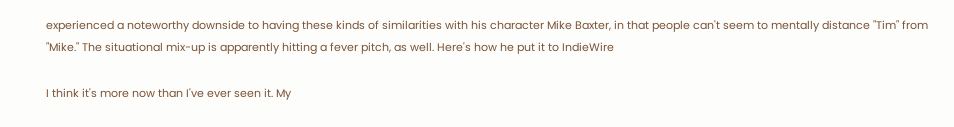experienced a noteworthy downside to having these kinds of similarities with his character Mike Baxter, in that people can't seem to mentally distance "Tim" from "Mike." The situational mix-up is apparently hitting a fever pitch, as well. Here's how he put it to IndieWire

I think it's more now than I've ever seen it. My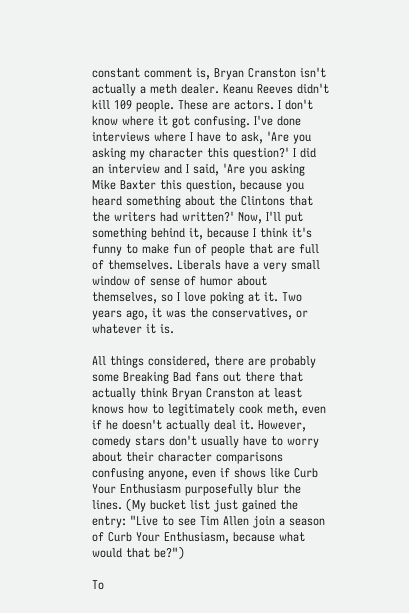constant comment is, Bryan Cranston isn't actually a meth dealer. Keanu Reeves didn't kill 109 people. These are actors. I don't know where it got confusing. I've done interviews where I have to ask, 'Are you asking my character this question?' I did an interview and I said, 'Are you asking Mike Baxter this question, because you heard something about the Clintons that the writers had written?' Now, I'll put something behind it, because I think it's funny to make fun of people that are full of themselves. Liberals have a very small window of sense of humor about themselves, so I love poking at it. Two years ago, it was the conservatives, or whatever it is.

All things considered, there are probably some Breaking Bad fans out there that actually think Bryan Cranston at least knows how to legitimately cook meth, even if he doesn't actually deal it. However, comedy stars don't usually have to worry about their character comparisons confusing anyone, even if shows like Curb Your Enthusiasm purposefully blur the lines. (My bucket list just gained the entry: "Live to see Tim Allen join a season of Curb Your Enthusiasm, because what would that be?")

To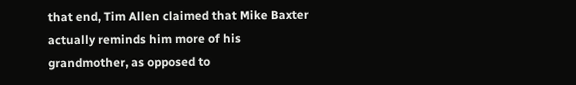that end, Tim Allen claimed that Mike Baxter actually reminds him more of his grandmother, as opposed to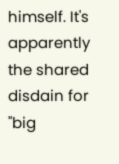himself. It's apparently the shared disdain for "big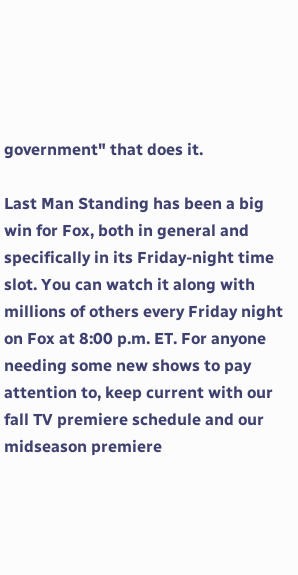government" that does it.

Last Man Standing has been a big win for Fox, both in general and specifically in its Friday-night time slot. You can watch it along with millions of others every Friday night on Fox at 8:00 p.m. ET. For anyone needing some new shows to pay attention to, keep current with our fall TV premiere schedule and our midseason premiere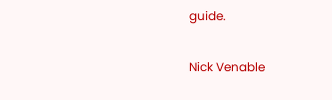guide.

Nick Venable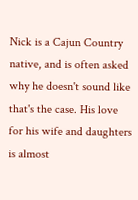Nick is a Cajun Country native, and is often asked why he doesn't sound like that's the case. His love for his wife and daughters is almost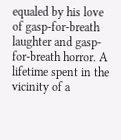equaled by his love of gasp-for-breath laughter and gasp-for-breath horror. A lifetime spent in the vicinity of a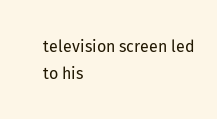television screen led to his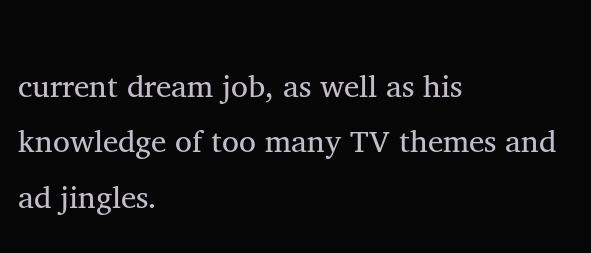current dream job, as well as his knowledge of too many TV themes and ad jingles.